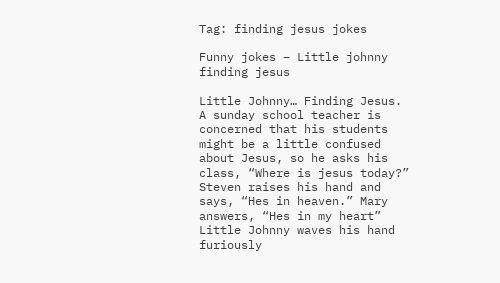Tag: finding jesus jokes

Funny jokes – Little johnny finding jesus

Little Johnny… Finding Jesus. A sunday school teacher is concerned that his students might be a little confused about Jesus, so he asks his class, “Where is jesus today?” Steven raises his hand and says, “Hes in heaven.” Mary answers, “Hes in my heart” Little Johnny waves his hand furiously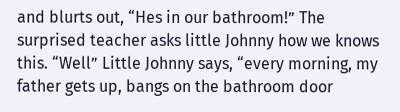and blurts out, “Hes in our bathroom!” The surprised teacher asks little Johnny how we knows this. “Well” Little Johnny says, “every morning, my father gets up, bangs on the bathroom door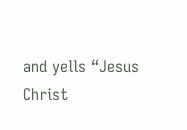and yells “Jesus Christ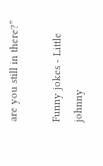are you still in there?”

Funny jokes - Little johnny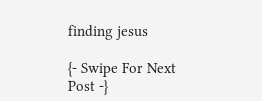finding jesus

{- Swipe For Next Post -}